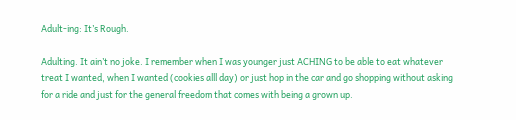Adult-ing: It’s Rough.

Adulting. It ain’t no joke. I remember when I was younger just ACHING to be able to eat whatever treat I wanted, when I wanted (cookies alll day) or just hop in the car and go shopping without asking for a ride and just for the general freedom that comes with being a grown up.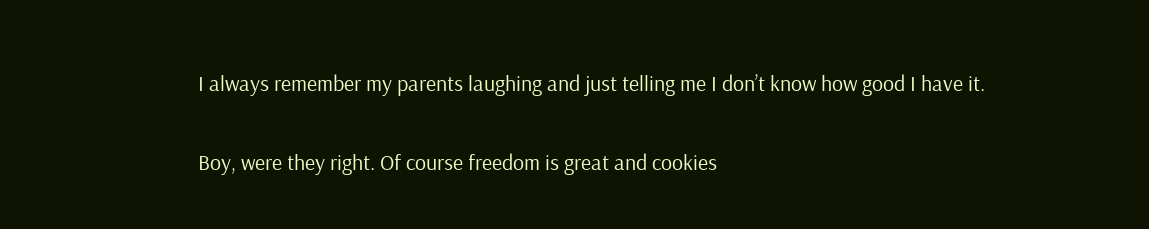I always remember my parents laughing and just telling me I don’t know how good I have it.

Boy, were they right. Of course freedom is great and cookies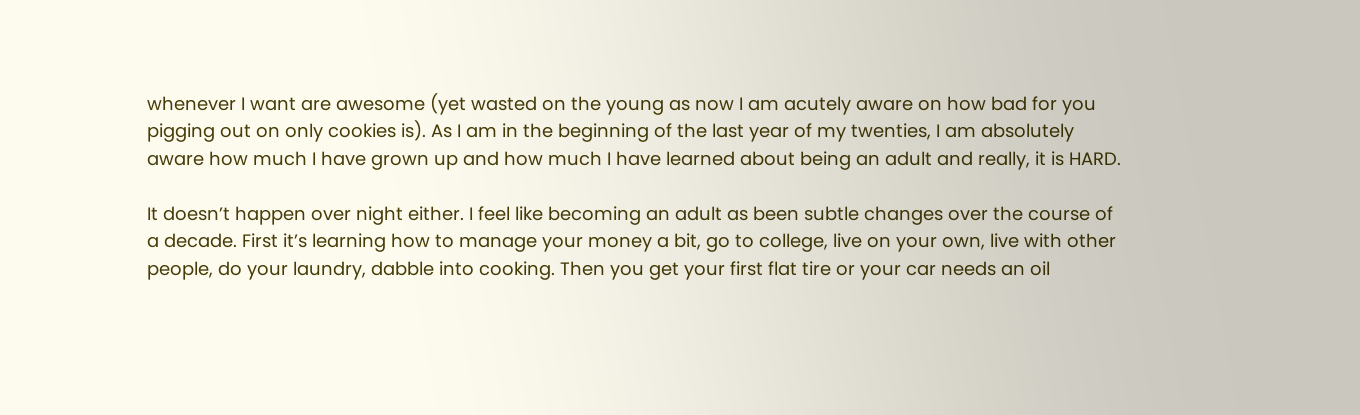whenever I want are awesome (yet wasted on the young as now I am acutely aware on how bad for you pigging out on only cookies is). As I am in the beginning of the last year of my twenties, I am absolutely aware how much I have grown up and how much I have learned about being an adult and really, it is HARD.

It doesn’t happen over night either. I feel like becoming an adult as been subtle changes over the course of a decade. First it’s learning how to manage your money a bit, go to college, live on your own, live with other people, do your laundry, dabble into cooking. Then you get your first flat tire or your car needs an oil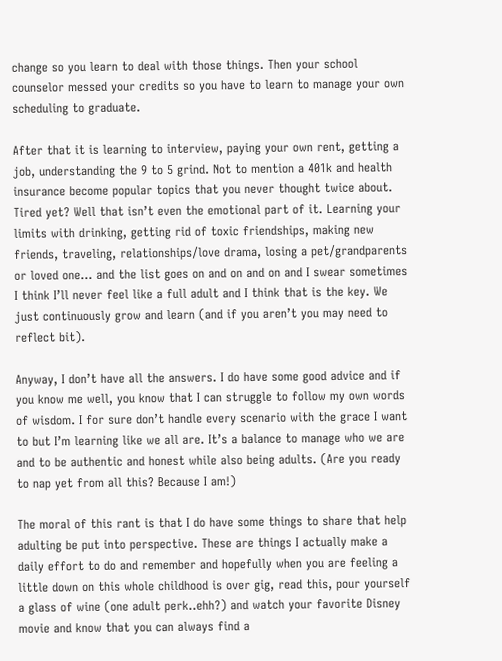change so you learn to deal with those things. Then your school counselor messed your credits so you have to learn to manage your own scheduling to graduate.

After that it is learning to interview, paying your own rent, getting a job, understanding the 9 to 5 grind. Not to mention a 401k and health insurance become popular topics that you never thought twice about. Tired yet? Well that isn’t even the emotional part of it. Learning your limits with drinking, getting rid of toxic friendships, making new friends, traveling, relationships/love drama, losing a pet/grandparents or loved one… and the list goes on and on and on and I swear sometimes I think I’ll never feel like a full adult and I think that is the key. We just continuously grow and learn (and if you aren’t you may need to reflect bit).

Anyway, I don’t have all the answers. I do have some good advice and if you know me well, you know that I can struggle to follow my own words of wisdom. I for sure don’t handle every scenario with the grace I want to but I’m learning like we all are. It’s a balance to manage who we are and to be authentic and honest while also being adults. (Are you ready to nap yet from all this? Because I am!)

The moral of this rant is that I do have some things to share that help adulting be put into perspective. These are things I actually make a daily effort to do and remember and hopefully when you are feeling a little down on this whole childhood is over gig, read this, pour yourself a glass of wine (one adult perk..ehh?) and watch your favorite Disney movie and know that you can always find a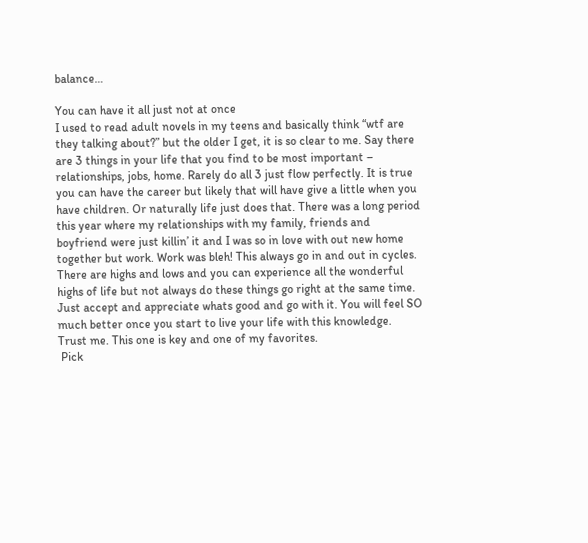balance…

You can have it all just not at once
I used to read adult novels in my teens and basically think “wtf are they talking about?” but the older I get, it is so clear to me. Say there are 3 things in your life that you find to be most important – relationships, jobs, home. Rarely do all 3 just flow perfectly. It is true you can have the career but likely that will have give a little when you have children. Or naturally life just does that. There was a long period this year where my relationships with my family, friends and boyfriend were just killin’ it and I was so in love with out new home together but work. Work was bleh! This always go in and out in cycles. There are highs and lows and you can experience all the wonderful highs of life but not always do these things go right at the same time. Just accept and appreciate whats good and go with it. You will feel SO much better once you start to live your life with this knowledge. Trust me. This one is key and one of my favorites.
 Pick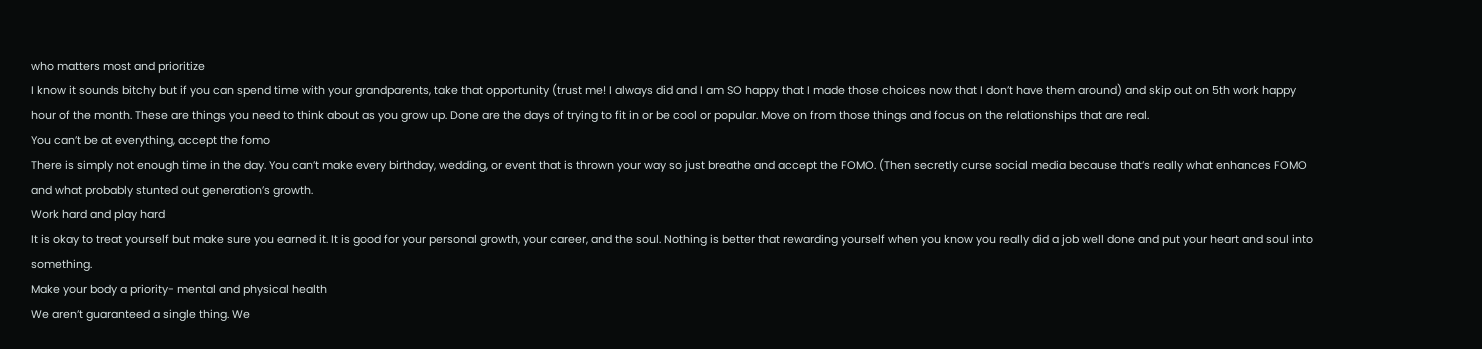who matters most and prioritize
I know it sounds bitchy but if you can spend time with your grandparents, take that opportunity (trust me! I always did and I am SO happy that I made those choices now that I don’t have them around) and skip out on 5th work happy hour of the month. These are things you need to think about as you grow up. Done are the days of trying to fit in or be cool or popular. Move on from those things and focus on the relationships that are real.
You can’t be at everything, accept the fomo
There is simply not enough time in the day. You can’t make every birthday, wedding, or event that is thrown your way so just breathe and accept the FOMO. (Then secretly curse social media because that’s really what enhances FOMO and what probably stunted out generation’s growth.
Work hard and play hard
It is okay to treat yourself but make sure you earned it. It is good for your personal growth, your career, and the soul. Nothing is better that rewarding yourself when you know you really did a job well done and put your heart and soul into something.
Make your body a priority- mental and physical health
We aren’t guaranteed a single thing. We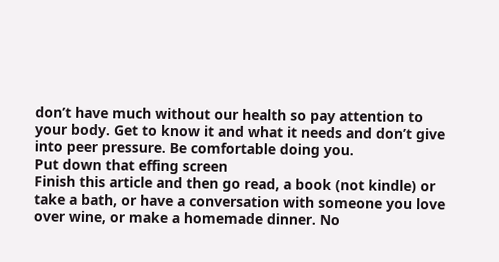don’t have much without our health so pay attention to your body. Get to know it and what it needs and don’t give into peer pressure. Be comfortable doing you.
Put down that effing screen
Finish this article and then go read, a book (not kindle) or take a bath, or have a conversation with someone you love over wine, or make a homemade dinner. No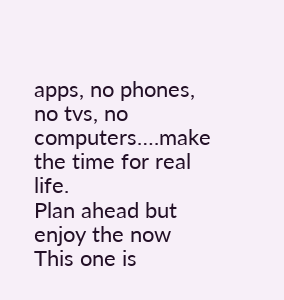apps, no phones, no tvs, no computers….make the time for real life.
Plan ahead but enjoy the now
This one is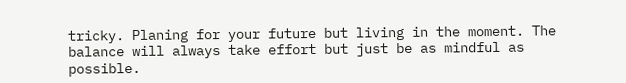tricky. Planing for your future but living in the moment. The balance will always take effort but just be as mindful as possible.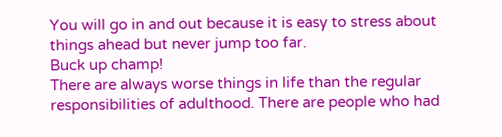You will go in and out because it is easy to stress about things ahead but never jump too far.
Buck up champ!
There are always worse things in life than the regular responsibilities of adulthood. There are people who had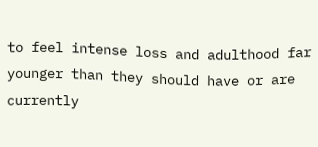to feel intense loss and adulthood far younger than they should have or are currently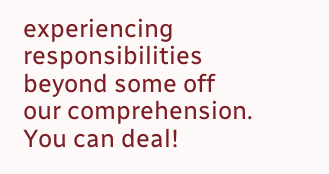experiencing responsibilities beyond some off our comprehension. You can deal!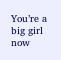You’re a big girl now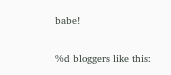babe!

%d bloggers like this: